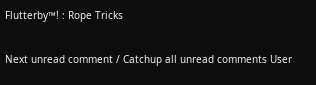Flutterby™! : Rope Tricks

Next unread comment / Catchup all unread comments User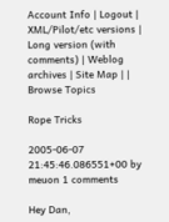Account Info | Logout | XML/Pilot/etc versions | Long version (with comments) | Weblog archives | Site Map | | Browse Topics

Rope Tricks

2005-06-07 21:45:46.086551+00 by meuon 1 comments

Hey Dan,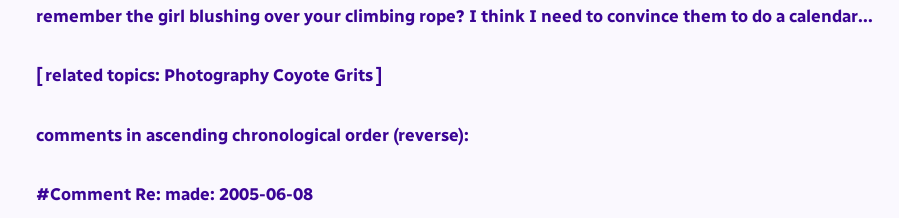remember the girl blushing over your climbing rope? I think I need to convince them to do a calendar...

[ related topics: Photography Coyote Grits ]

comments in ascending chronological order (reverse):

#Comment Re: made: 2005-06-08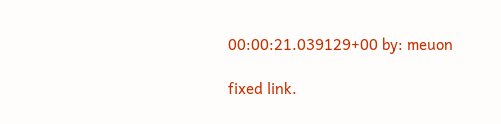00:00:21.039129+00 by: meuon

fixed link.